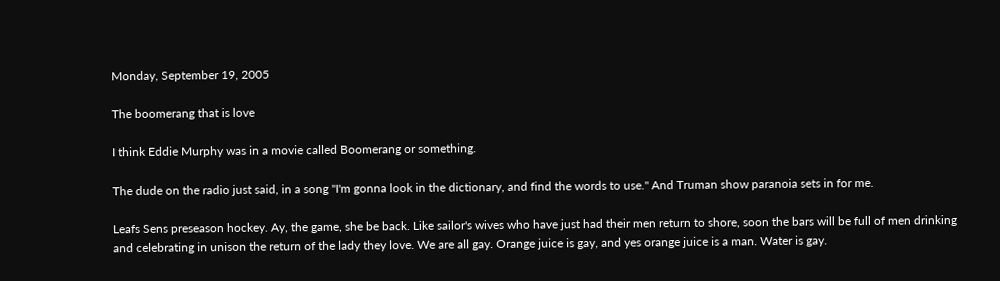Monday, September 19, 2005

The boomerang that is love

I think Eddie Murphy was in a movie called Boomerang or something.

The dude on the radio just said, in a song "I'm gonna look in the dictionary, and find the words to use." And Truman show paranoia sets in for me.

Leafs Sens preseason hockey. Ay, the game, she be back. Like sailor's wives who have just had their men return to shore, soon the bars will be full of men drinking and celebrating in unison the return of the lady they love. We are all gay. Orange juice is gay, and yes orange juice is a man. Water is gay.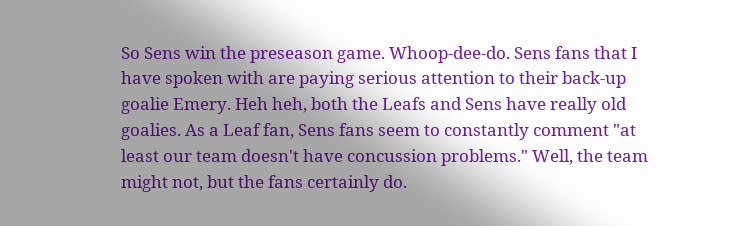So Sens win the preseason game. Whoop-dee-do. Sens fans that I have spoken with are paying serious attention to their back-up goalie Emery. Heh heh, both the Leafs and Sens have really old goalies. As a Leaf fan, Sens fans seem to constantly comment "at least our team doesn't have concussion problems." Well, the team might not, but the fans certainly do.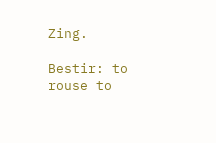Zing.

Bestir: to rouse to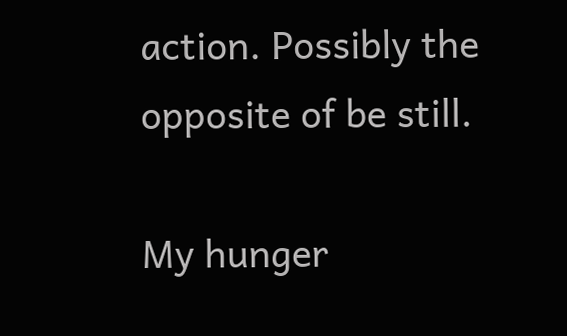action. Possibly the opposite of be still.

My hunger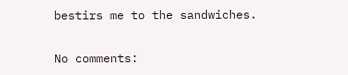bestirs me to the sandwiches.

No comments: